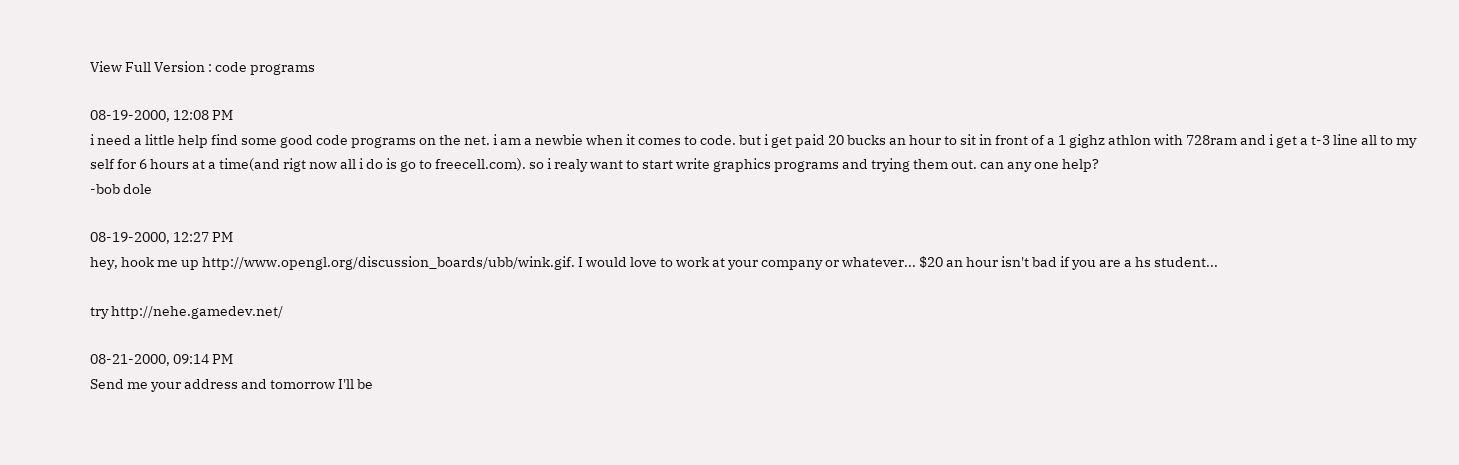View Full Version : code programs

08-19-2000, 12:08 PM
i need a little help find some good code programs on the net. i am a newbie when it comes to code. but i get paid 20 bucks an hour to sit in front of a 1 gighz athlon with 728ram and i get a t-3 line all to my self for 6 hours at a time(and rigt now all i do is go to freecell.com). so i realy want to start write graphics programs and trying them out. can any one help?
-bob dole

08-19-2000, 12:27 PM
hey, hook me up http://www.opengl.org/discussion_boards/ubb/wink.gif. I would love to work at your company or whatever... $20 an hour isn't bad if you are a hs student...

try http://nehe.gamedev.net/

08-21-2000, 09:14 PM
Send me your address and tomorrow I'll be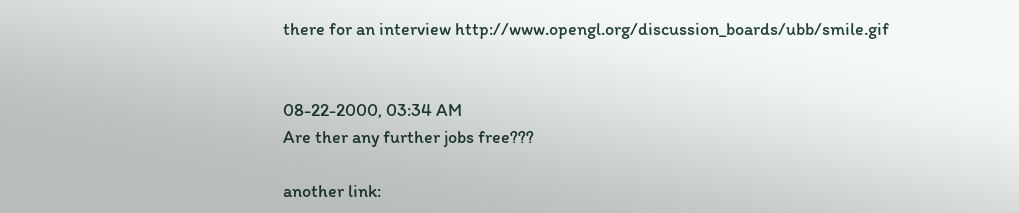there for an interview http://www.opengl.org/discussion_boards/ubb/smile.gif


08-22-2000, 03:34 AM
Are ther any further jobs free???

another link: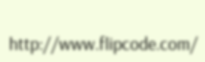http://www.flipcode.com/